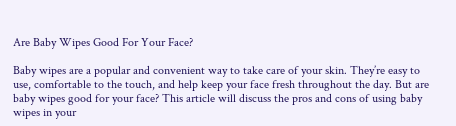Are Baby Wipes Good For Your Face?

Baby wipes are a popular and convenient way to take care of your skin. They’re easy to use, comfortable to the touch, and help keep your face fresh throughout the day. But are baby wipes good for your face? This article will discuss the pros and cons of using baby wipes in your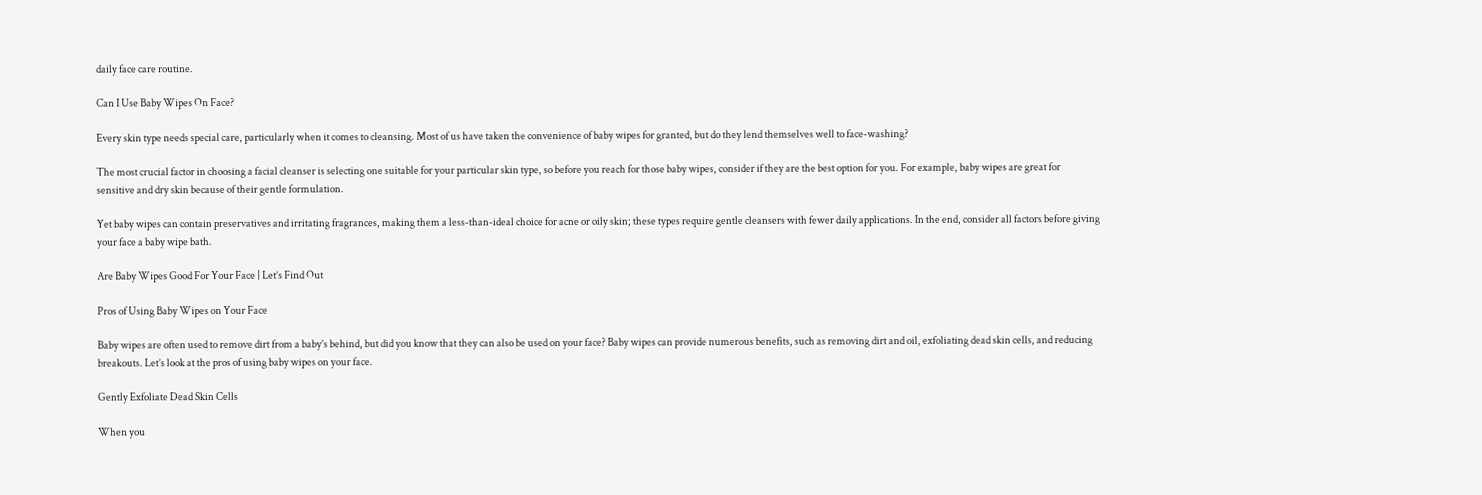daily face care routine.

Can I Use Baby Wipes On Face?

Every skin type needs special care, particularly when it comes to cleansing. Most of us have taken the convenience of baby wipes for granted, but do they lend themselves well to face-washing?

The most crucial factor in choosing a facial cleanser is selecting one suitable for your particular skin type, so before you reach for those baby wipes, consider if they are the best option for you. For example, baby wipes are great for sensitive and dry skin because of their gentle formulation.

Yet baby wipes can contain preservatives and irritating fragrances, making them a less-than-ideal choice for acne or oily skin; these types require gentle cleansers with fewer daily applications. In the end, consider all factors before giving your face a baby wipe bath.

Are Baby Wipes Good For Your Face | Let’s Find Out

Pros of Using Baby Wipes on Your Face

Baby wipes are often used to remove dirt from a baby’s behind, but did you know that they can also be used on your face? Baby wipes can provide numerous benefits, such as removing dirt and oil, exfoliating dead skin cells, and reducing breakouts. Let’s look at the pros of using baby wipes on your face.

Gently Exfoliate Dead Skin Cells

When you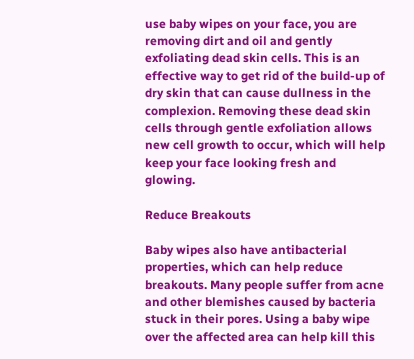use baby wipes on your face, you are removing dirt and oil and gently exfoliating dead skin cells. This is an effective way to get rid of the build-up of dry skin that can cause dullness in the complexion. Removing these dead skin cells through gentle exfoliation allows new cell growth to occur, which will help keep your face looking fresh and glowing.

Reduce Breakouts

Baby wipes also have antibacterial properties, which can help reduce breakouts. Many people suffer from acne and other blemishes caused by bacteria stuck in their pores. Using a baby wipe over the affected area can help kill this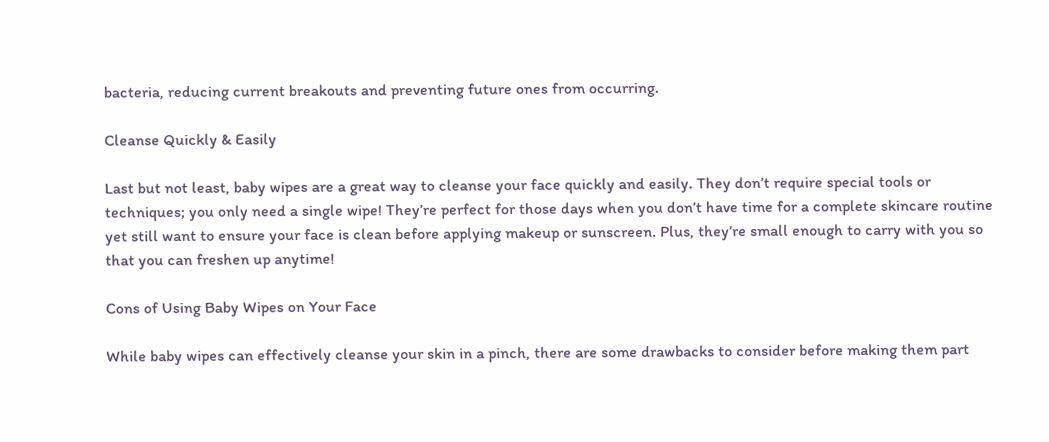bacteria, reducing current breakouts and preventing future ones from occurring.

Cleanse Quickly & Easily

Last but not least, baby wipes are a great way to cleanse your face quickly and easily. They don’t require special tools or techniques; you only need a single wipe! They’re perfect for those days when you don’t have time for a complete skincare routine yet still want to ensure your face is clean before applying makeup or sunscreen. Plus, they’re small enough to carry with you so that you can freshen up anytime!

Cons of Using Baby Wipes on Your Face

While baby wipes can effectively cleanse your skin in a pinch, there are some drawbacks to consider before making them part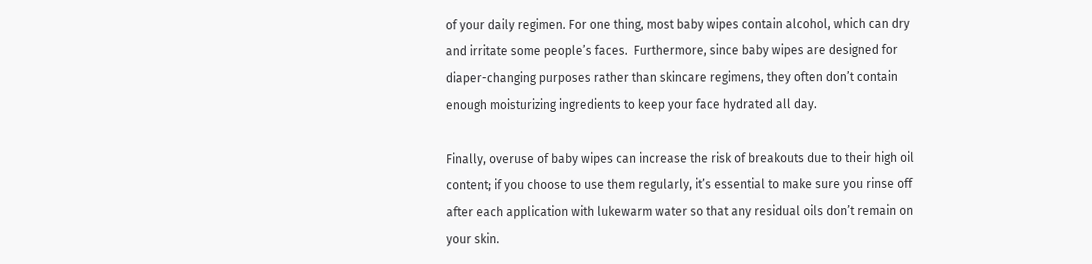of your daily regimen. For one thing, most baby wipes contain alcohol, which can dry and irritate some people’s faces.  Furthermore, since baby wipes are designed for diaper-changing purposes rather than skincare regimens, they often don’t contain enough moisturizing ingredients to keep your face hydrated all day.

Finally, overuse of baby wipes can increase the risk of breakouts due to their high oil content; if you choose to use them regularly, it’s essential to make sure you rinse off after each application with lukewarm water so that any residual oils don’t remain on your skin.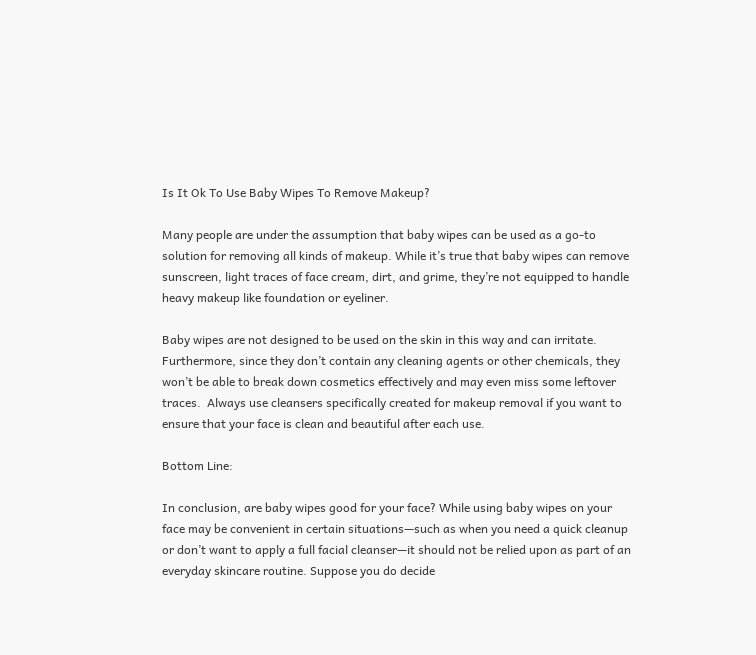Is It Ok To Use Baby Wipes To Remove Makeup?

Many people are under the assumption that baby wipes can be used as a go-to solution for removing all kinds of makeup. While it’s true that baby wipes can remove sunscreen, light traces of face cream, dirt, and grime, they’re not equipped to handle heavy makeup like foundation or eyeliner.

Baby wipes are not designed to be used on the skin in this way and can irritate. Furthermore, since they don’t contain any cleaning agents or other chemicals, they won’t be able to break down cosmetics effectively and may even miss some leftover traces.  Always use cleansers specifically created for makeup removal if you want to ensure that your face is clean and beautiful after each use.

Bottom Line:

In conclusion, are baby wipes good for your face? While using baby wipes on your face may be convenient in certain situations—such as when you need a quick cleanup or don’t want to apply a full facial cleanser—it should not be relied upon as part of an everyday skincare routine. Suppose you do decide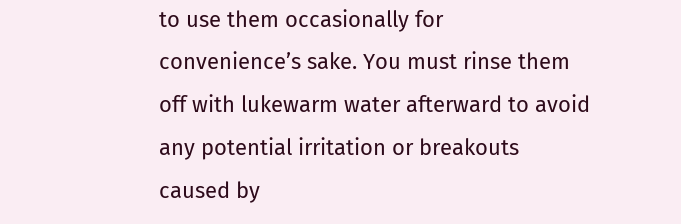to use them occasionally for convenience’s sake. You must rinse them off with lukewarm water afterward to avoid any potential irritation or breakouts caused by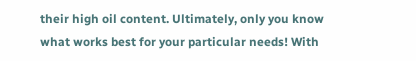their high oil content. Ultimately, only you know what works best for your particular needs! With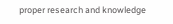proper research and knowledge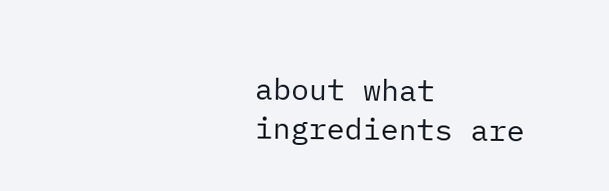about what ingredients are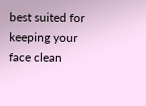best suited for keeping your face clean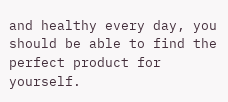and healthy every day, you should be able to find the perfect product for yourself.